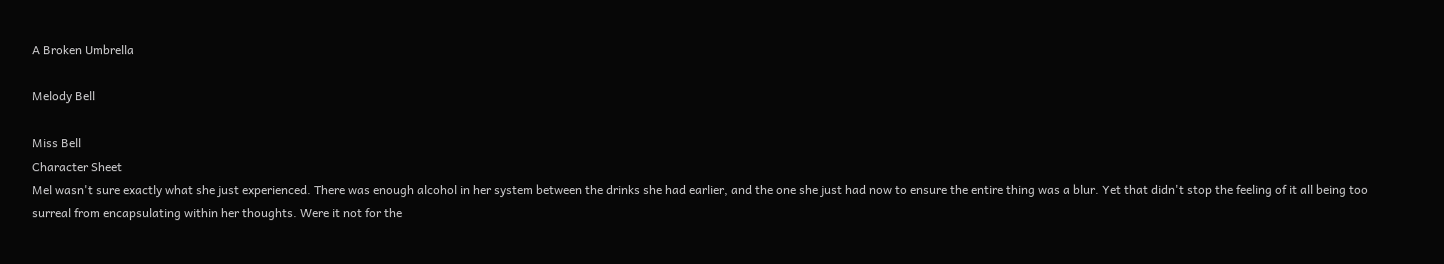A Broken Umbrella

Melody Bell

Miss Bell
Character Sheet
Mel wasn't sure exactly what she just experienced. There was enough alcohol in her system between the drinks she had earlier, and the one she just had now to ensure the entire thing was a blur. Yet that didn't stop the feeling of it all being too surreal from encapsulating within her thoughts. Were it not for the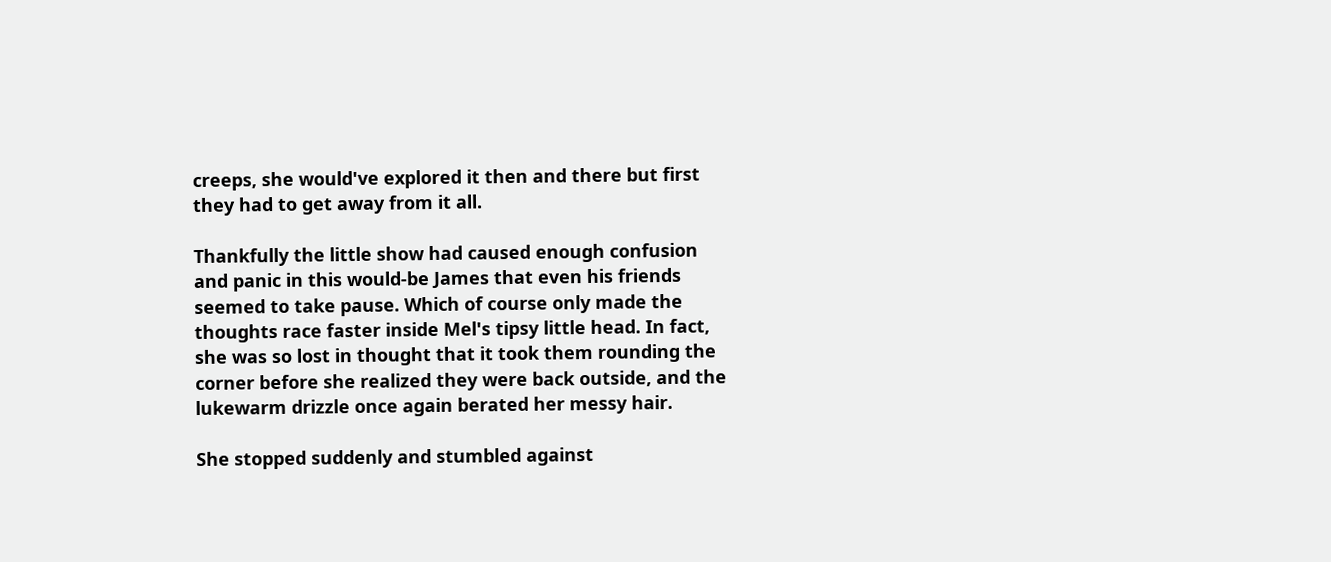creeps, she would've explored it then and there but first they had to get away from it all.

Thankfully the little show had caused enough confusion and panic in this would-be James that even his friends seemed to take pause. Which of course only made the thoughts race faster inside Mel's tipsy little head. In fact, she was so lost in thought that it took them rounding the corner before she realized they were back outside, and the lukewarm drizzle once again berated her messy hair.

She stopped suddenly and stumbled against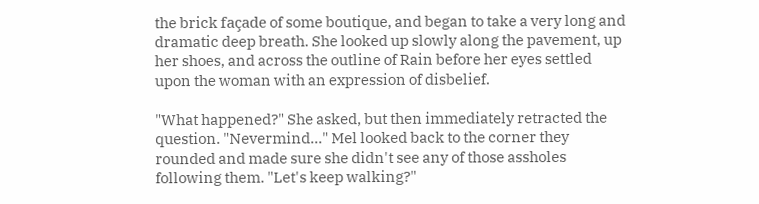the brick façade of some boutique, and began to take a very long and dramatic deep breath. She looked up slowly along the pavement, up her shoes, and across the outline of Rain before her eyes settled upon the woman with an expression of disbelief.

"What happened?" She asked, but then immediately retracted the question. "Nevermind..." Mel looked back to the corner they rounded and made sure she didn't see any of those assholes following them. "Let's keep walking?"